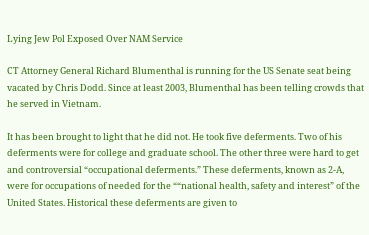Lying Jew Pol Exposed Over NAM Service

CT Attorney General Richard Blumenthal is running for the US Senate seat being vacated by Chris Dodd. Since at least 2003, Blumenthal has been telling crowds that he served in Vietnam.

It has been brought to light that he did not. He took five deferments. Two of his deferments were for college and graduate school. The other three were hard to get and controversial “occupational deferments.” These deferments, known as 2-A, were for occupations of needed for the ““national health, safety and interest” of the United States. Historical these deferments are given to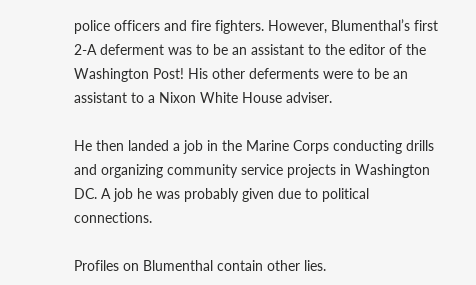police officers and fire fighters. However, Blumenthal’s first 2-A deferment was to be an assistant to the editor of the Washington Post! His other deferments were to be an assistant to a Nixon White House adviser.

He then landed a job in the Marine Corps conducting drills and organizing community service projects in Washington DC. A job he was probably given due to political connections.

Profiles on Blumenthal contain other lies.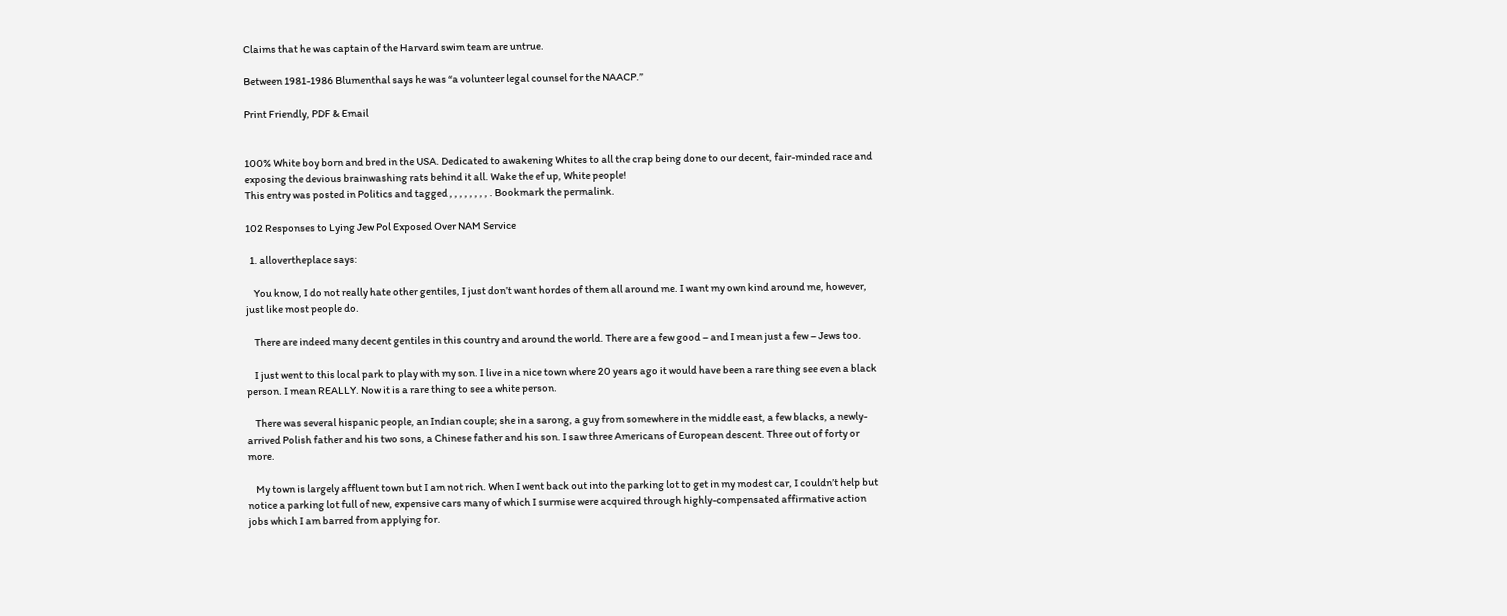Claims that he was captain of the Harvard swim team are untrue.

Between 1981-1986 Blumenthal says he was “a volunteer legal counsel for the NAACP.”

Print Friendly, PDF & Email


100% White boy born and bred in the USA. Dedicated to awakening Whites to all the crap being done to our decent, fair-minded race and exposing the devious brainwashing rats behind it all. Wake the ef up, White people!
This entry was posted in Politics and tagged , , , , , , , , . Bookmark the permalink.

102 Responses to Lying Jew Pol Exposed Over NAM Service

  1. allovertheplace says:

    You know, I do not really hate other gentiles, I just don’t want hordes of them all around me. I want my own kind around me, however, just like most people do.

    There are indeed many decent gentiles in this country and around the world. There are a few good – and I mean just a few – Jews too.

    I just went to this local park to play with my son. I live in a nice town where 20 years ago it would have been a rare thing see even a black person. I mean REALLY. Now it is a rare thing to see a white person.

    There was several hispanic people, an Indian couple; she in a sarong, a guy from somewhere in the middle east, a few blacks, a newly-arrived Polish father and his two sons, a Chinese father and his son. I saw three Americans of European descent. Three out of forty or more.

    My town is largely affluent town but I am not rich. When I went back out into the parking lot to get in my modest car, I couldn’t help but notice a parking lot full of new, expensive cars many of which I surmise were acquired through highly-compensated affirmative action jobs which I am barred from applying for.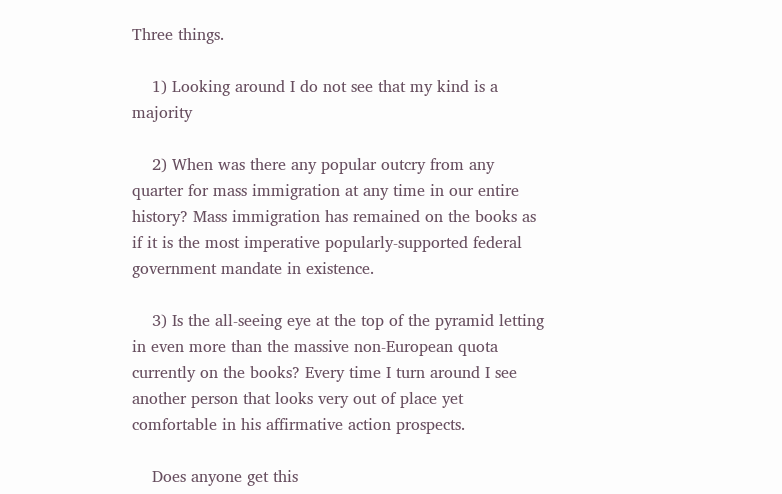Three things.

    1) Looking around I do not see that my kind is a majority

    2) When was there any popular outcry from any quarter for mass immigration at any time in our entire history? Mass immigration has remained on the books as if it is the most imperative popularly-supported federal government mandate in existence.

    3) Is the all-seeing eye at the top of the pyramid letting in even more than the massive non-European quota currently on the books? Every time I turn around I see another person that looks very out of place yet comfortable in his affirmative action prospects.

    Does anyone get this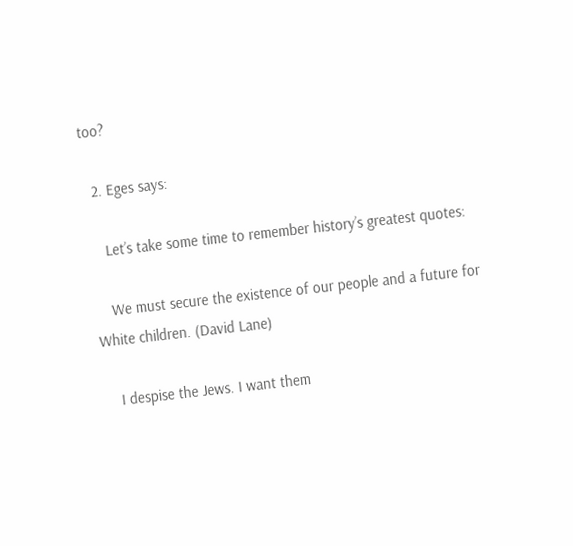too?

  2. Eges says:

    Let’s take some time to remember history’s greatest quotes:

    We must secure the existence of our people and a future for White children. (David Lane)

    I despise the Jews. I want them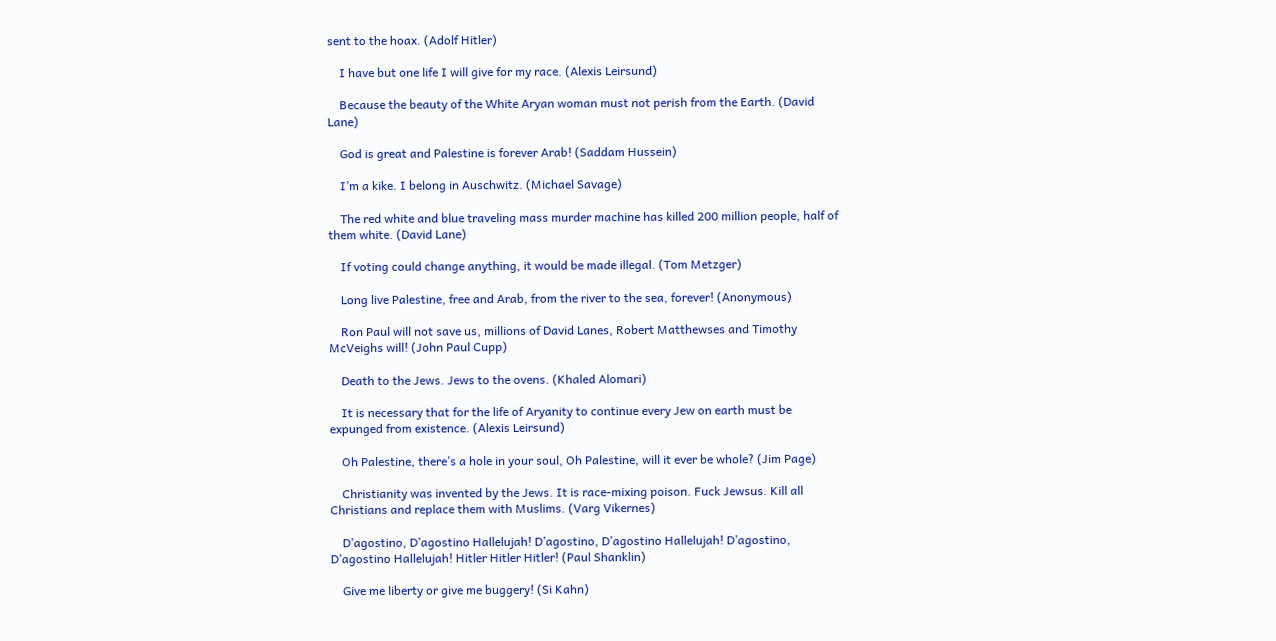sent to the hoax. (Adolf Hitler)

    I have but one life I will give for my race. (Alexis Leirsund)

    Because the beauty of the White Aryan woman must not perish from the Earth. (David Lane)

    God is great and Palestine is forever Arab! (Saddam Hussein)

    I’m a kike. I belong in Auschwitz. (Michael Savage)

    The red white and blue traveling mass murder machine has killed 200 million people, half of them white. (David Lane)

    If voting could change anything, it would be made illegal. (Tom Metzger)

    Long live Palestine, free and Arab, from the river to the sea, forever! (Anonymous)

    Ron Paul will not save us, millions of David Lanes, Robert Matthewses and Timothy McVeighs will! (John Paul Cupp)

    Death to the Jews. Jews to the ovens. (Khaled Alomari)

    It is necessary that for the life of Aryanity to continue every Jew on earth must be expunged from existence. (Alexis Leirsund)

    Oh Palestine, there’s a hole in your soul, Oh Palestine, will it ever be whole? (Jim Page)

    Christianity was invented by the Jews. It is race-mixing poison. Fuck Jewsus. Kill all Christians and replace them with Muslims. (Varg Vikernes)

    D’agostino, D’agostino Hallelujah! D’agostino, D’agostino Hallelujah! D’agostino, D’agostino Hallelujah! Hitler Hitler Hitler! (Paul Shanklin)

    Give me liberty or give me buggery! (Si Kahn)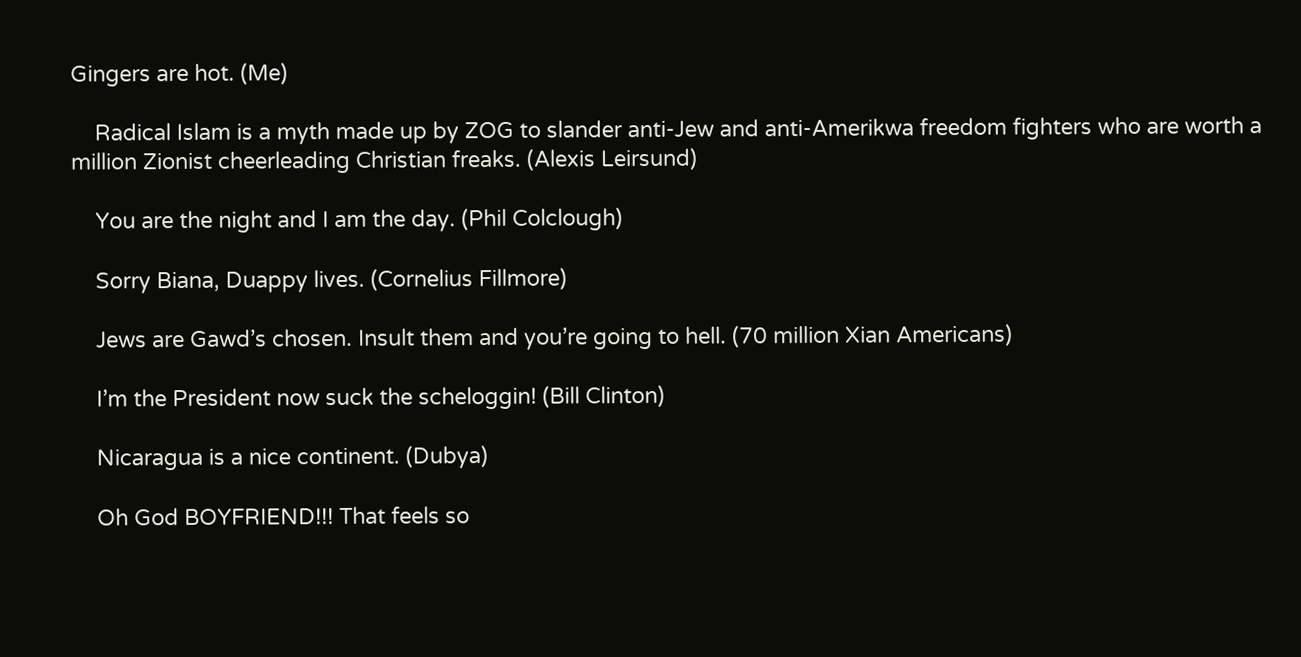Gingers are hot. (Me)

    Radical Islam is a myth made up by ZOG to slander anti-Jew and anti-Amerikwa freedom fighters who are worth a million Zionist cheerleading Christian freaks. (Alexis Leirsund)

    You are the night and I am the day. (Phil Colclough)

    Sorry Biana, Duappy lives. (Cornelius Fillmore)

    Jews are Gawd’s chosen. Insult them and you’re going to hell. (70 million Xian Americans)

    I’m the President now suck the scheloggin! (Bill Clinton)

    Nicaragua is a nice continent. (Dubya)

    Oh God BOYFRIEND!!! That feels so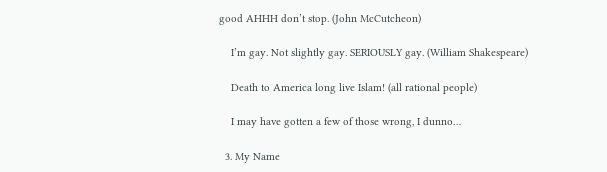good AHHH don’t stop. (John McCutcheon)

    I’m gay. Not slightly gay. SERIOUSLY gay. (William Shakespeare)

    Death to America long live Islam! (all rational people)

    I may have gotten a few of those wrong, I dunno…

  3. My Name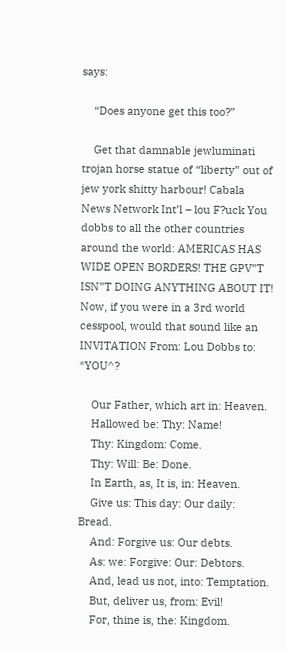says:

    “Does anyone get this too?”

    Get that damnable jewluminati trojan horse statue of “liberty” out of jew york shitty harbour! Cabala News Network Int’l – lou F?uck You dobbs to all the other countries around the world: AMERICAS HAS WIDE OPEN BORDERS! THE GPV”T ISN”T DOING ANYTHING ABOUT IT! Now, if you were in a 3rd world cesspool, would that sound like an INVITATION From: Lou Dobbs to: *YOU^?

    Our Father, which art in: Heaven.
    Hallowed be: Thy: Name!
    Thy: Kingdom: Come.
    Thy: Will: Be: Done.
    In Earth, as, It is, in: Heaven.
    Give us: This day: Our daily: Bread.
    And: Forgive us: Our debts.
    As: we: Forgive: Our: Debtors.
    And, lead us not, into: Temptation.
    But, deliver us, from: Evil!
    For, thine is, the: Kingdom.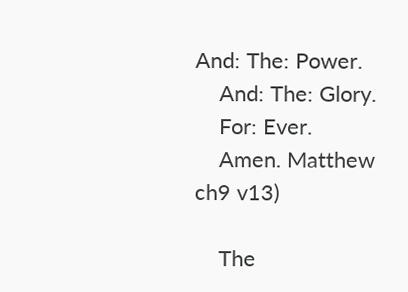And: The: Power.
    And: The: Glory.
    For: Ever.
    Amen. Matthew ch9 v13)

    The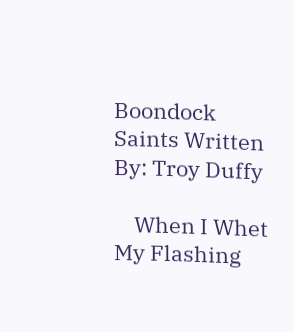Boondock Saints Written By: Troy Duffy

    When I Whet My Flashing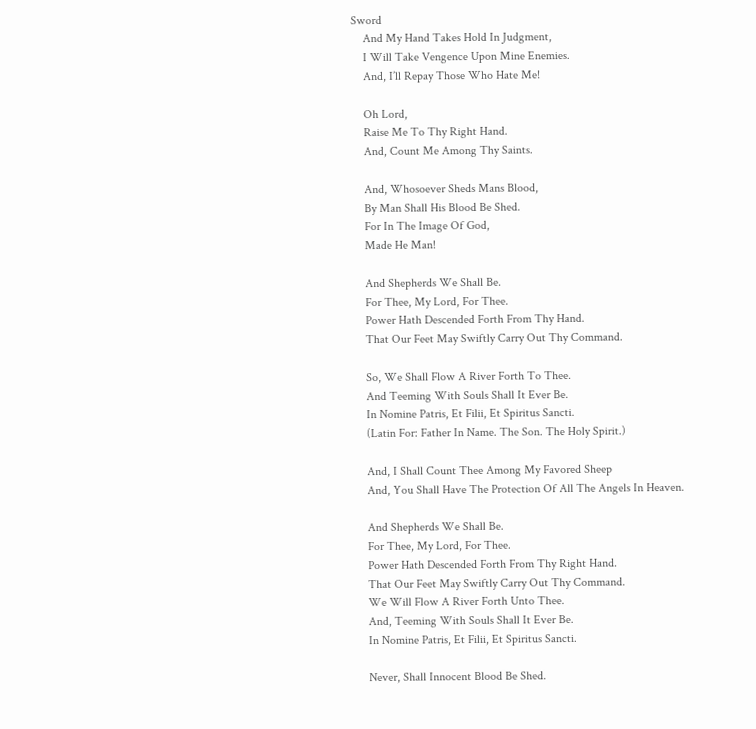Sword
    And My Hand Takes Hold In Judgment,
    I Will Take Vengence Upon Mine Enemies.
    And, I’ll Repay Those Who Hate Me!

    Oh Lord,
    Raise Me To Thy Right Hand.
    And, Count Me Among Thy Saints.

    And, Whosoever Sheds Mans Blood,
    By Man Shall His Blood Be Shed.
    For In The Image Of God,
    Made He Man!

    And Shepherds We Shall Be.
    For Thee, My Lord, For Thee.
    Power Hath Descended Forth From Thy Hand.
    That Our Feet May Swiftly Carry Out Thy Command.

    So, We Shall Flow A River Forth To Thee.
    And Teeming With Souls Shall It Ever Be.
    In Nomine Patris, Et Filii, Et Spiritus Sancti.
    (Latin For: Father In Name. The Son. The Holy Spirit.)

    And, I Shall Count Thee Among My Favored Sheep
    And, You Shall Have The Protection Of All The Angels In Heaven.

    And Shepherds We Shall Be.
    For Thee, My Lord, For Thee.
    Power Hath Descended Forth From Thy Right Hand.
    That Our Feet May Swiftly Carry Out Thy Command.
    We Will Flow A River Forth Unto Thee.
    And, Teeming With Souls Shall It Ever Be.
    In Nomine Patris, Et Filii, Et Spiritus Sancti.

    Never, Shall Innocent Blood Be Shed.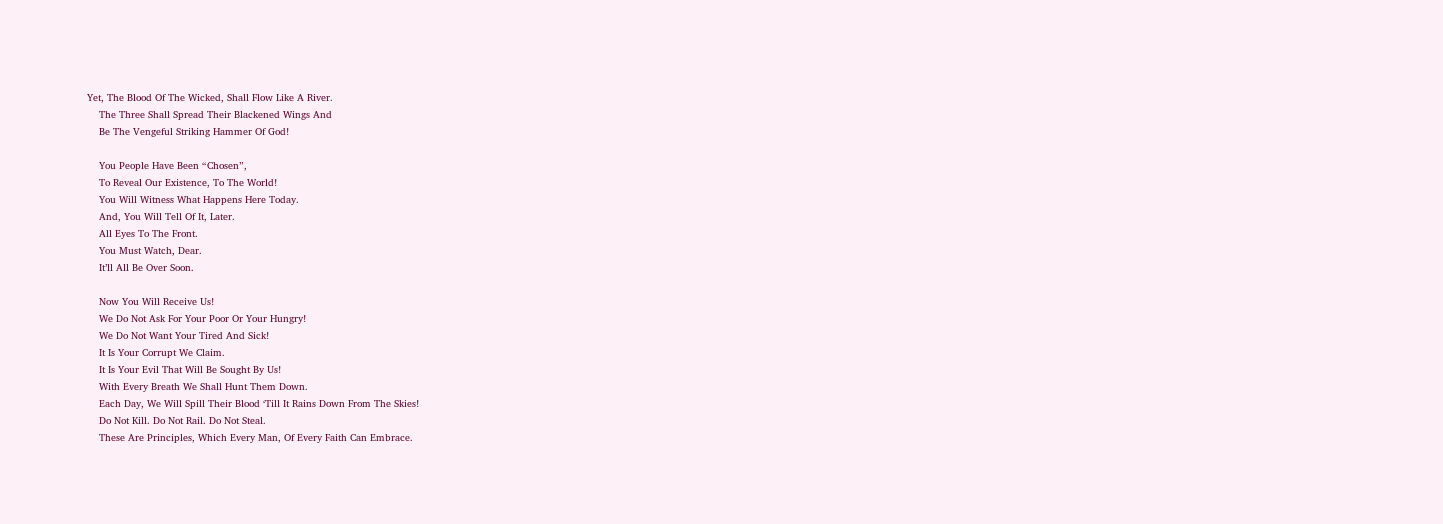Yet, The Blood Of The Wicked, Shall Flow Like A River.
    The Three Shall Spread Their Blackened Wings And
    Be The Vengeful Striking Hammer Of God!

    You People Have Been “Chosen”,
    To Reveal Our Existence, To The World!
    You Will Witness What Happens Here Today.
    And, You Will Tell Of It, Later.
    All Eyes To The Front.
    You Must Watch, Dear.
    It’ll All Be Over Soon.

    Now You Will Receive Us!
    We Do Not Ask For Your Poor Or Your Hungry!
    We Do Not Want Your Tired And Sick!
    It Is Your Corrupt We Claim.
    It Is Your Evil That Will Be Sought By Us!
    With Every Breath We Shall Hunt Them Down.
    Each Day, We Will Spill Their Blood ‘Till It Rains Down From The Skies!
    Do Not Kill. Do Not Rail. Do Not Steal.
    These Are Principles, Which Every Man, Of Every Faith Can Embrace.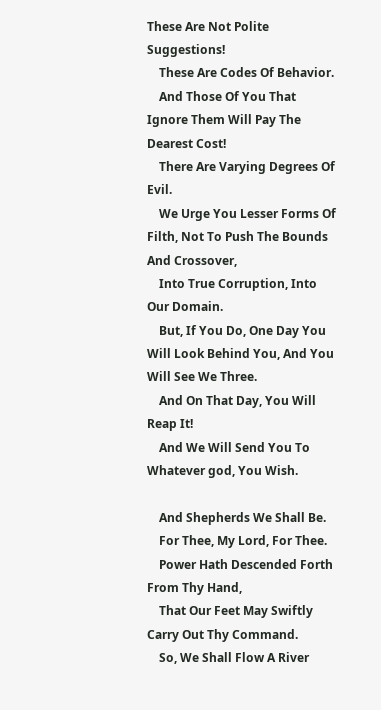These Are Not Polite Suggestions!
    These Are Codes Of Behavior.
    And Those Of You That Ignore Them Will Pay The Dearest Cost!
    There Are Varying Degrees Of Evil.
    We Urge You Lesser Forms Of Filth, Not To Push The Bounds And Crossover,
    Into True Corruption, Into Our Domain.
    But, If You Do, One Day You Will Look Behind You, And You Will See We Three.
    And On That Day, You Will Reap It!
    And We Will Send You To Whatever god, You Wish.

    And Shepherds We Shall Be.
    For Thee, My Lord, For Thee.
    Power Hath Descended Forth From Thy Hand,
    That Our Feet May Swiftly Carry Out Thy Command.
    So, We Shall Flow A River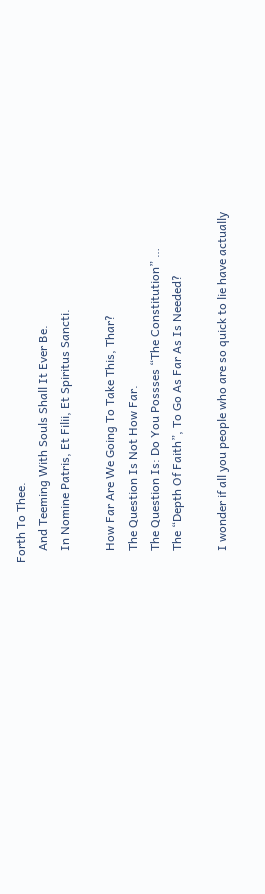Forth To Thee.
    And Teeming With Souls Shall It Ever Be.
    In Nomine Patris, Et Filii, Et Spiritus Sancti.

    How Far Are We Going To Take This, Thar?
    The Question Is Not How Far.
    The Question Is: Do You Possses “The Constitution” …
    The “Depth Of Faith”, To Go As Far As Is Needed?

    I wonder if all you people who are so quick to lie have actually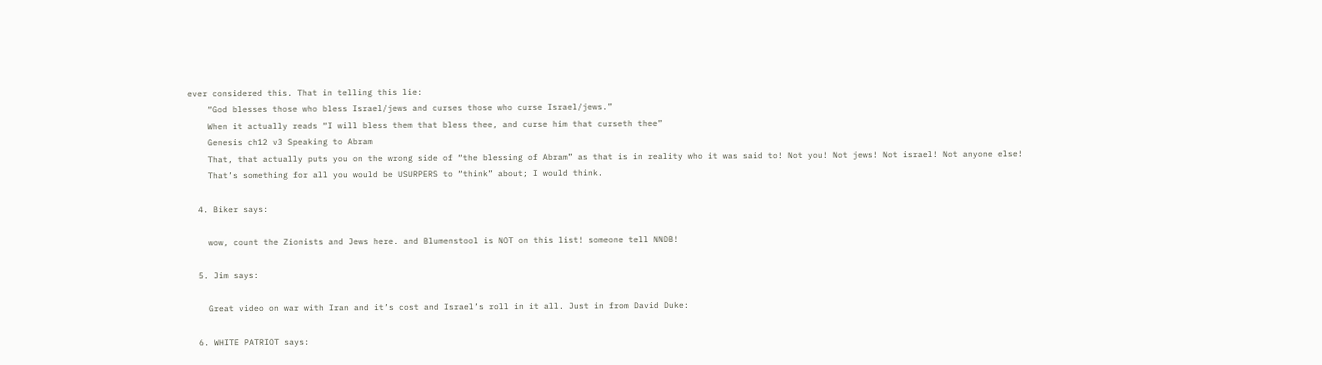ever considered this. That in telling this lie:
    “God blesses those who bless Israel/jews and curses those who curse Israel/jews.”
    When it actually reads “I will bless them that bless thee, and curse him that curseth thee”
    Genesis ch12 v3 Speaking to Abram
    That, that actually puts you on the wrong side of “the blessing of Abram” as that is in reality who it was said to! Not you! Not jews! Not israel! Not anyone else!
    That’s something for all you would be USURPERS to “think” about; I would think.

  4. Biker says:

    wow, count the Zionists and Jews here. and Blumenstool is NOT on this list! someone tell NNDB!

  5. Jim says:

    Great video on war with Iran and it’s cost and Israel’s roll in it all. Just in from David Duke:

  6. WHITE PATRIOT says: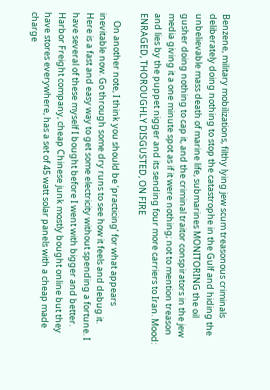Benzene, military mobilizations, filthy lying jew scum treasonous criminals deliberately doing nothing to stop the catastrophe in the Gulf and hiding the unbelievable mass death of marine life, submarines MONITORING the oil gusher doing nothing to cap it, and the criminal traitor conspirators in the jew media giving it a one minute spot as if it were nothing; not to mention treason and lies by the puppet nigger and its sending four more carriers to Iran. Mood: ENRAGED, THOROUGHLY DISGUSTED, ON FIRE

    On another note, I think you should be ‘practicing’ for what appears inevitable now. Go through some dry runs to see how it feels and debug it. Here is a fast and easy way to get some electricity without spending a fortune. I have several of these myself I bought before I went with bigger and better. Harbor Freight company, cheap Chinese junk mostly bought online but they have stores everywhere, has a set of 45 watt solar panels with a cheap made charge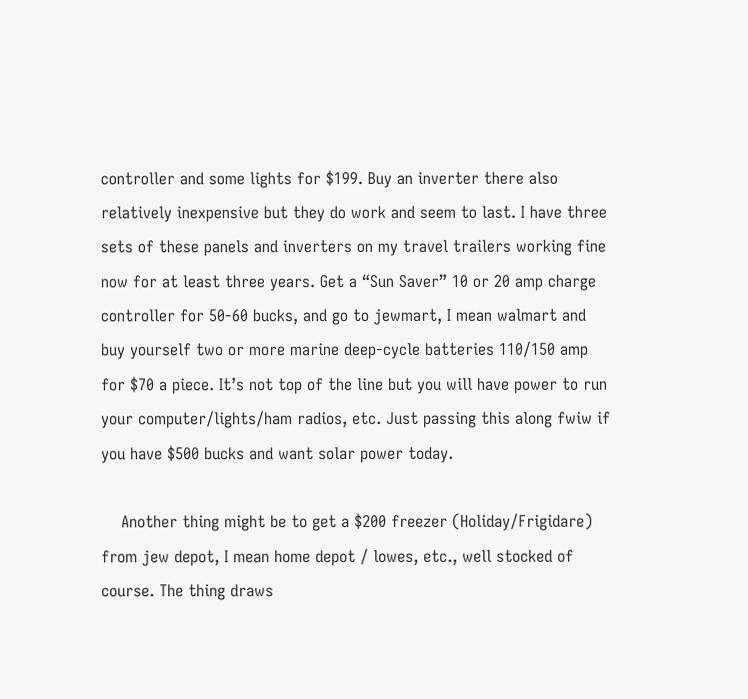controller and some lights for $199. Buy an inverter there also relatively inexpensive but they do work and seem to last. I have three sets of these panels and inverters on my travel trailers working fine now for at least three years. Get a “Sun Saver” 10 or 20 amp charge controller for 50-60 bucks, and go to jewmart, I mean walmart and buy yourself two or more marine deep-cycle batteries 110/150 amp for $70 a piece. It’s not top of the line but you will have power to run your computer/lights/ham radios, etc. Just passing this along fwiw if you have $500 bucks and want solar power today.

    Another thing might be to get a $200 freezer (Holiday/Frigidare) from jew depot, I mean home depot / lowes, etc., well stocked of course. The thing draws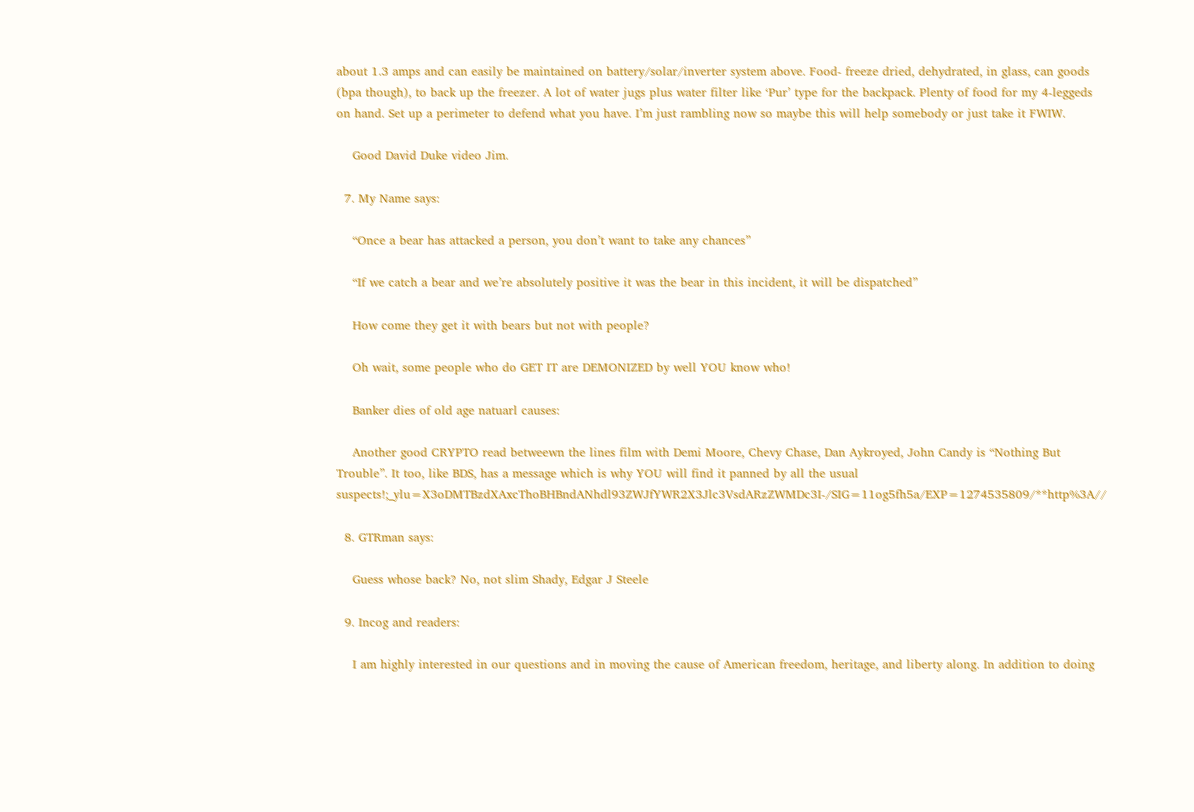about 1.3 amps and can easily be maintained on battery/solar/inverter system above. Food- freeze dried, dehydrated, in glass, can goods (bpa though), to back up the freezer. A lot of water jugs plus water filter like ‘Pur’ type for the backpack. Plenty of food for my 4-leggeds on hand. Set up a perimeter to defend what you have. I’m just rambling now so maybe this will help somebody or just take it FWIW.

    Good David Duke video Jim.

  7. My Name says:

    “Once a bear has attacked a person, you don’t want to take any chances”

    “If we catch a bear and we’re absolutely positive it was the bear in this incident, it will be dispatched”

    How come they get it with bears but not with people?

    Oh wait, some people who do GET IT are DEMONIZED by well YOU know who!

    Banker dies of old age natuarl causes:

    Another good CRYPTO read betweewn the lines film with Demi Moore, Chevy Chase, Dan Aykroyed, John Candy is “Nothing But Trouble”. It too, like BDS, has a message which is why YOU will find it panned by all the usual suspects!;_ylu=X3oDMTBzdXAxcThoBHBndANhdl93ZWJfYWR2X3Jlc3VsdARzZWMDc3I-/SIG=11og5fh5a/EXP=1274535809/**http%3A//

  8. GTRman says:

    Guess whose back? No, not slim Shady, Edgar J Steele

  9. Incog and readers:

    I am highly interested in our questions and in moving the cause of American freedom, heritage, and liberty along. In addition to doing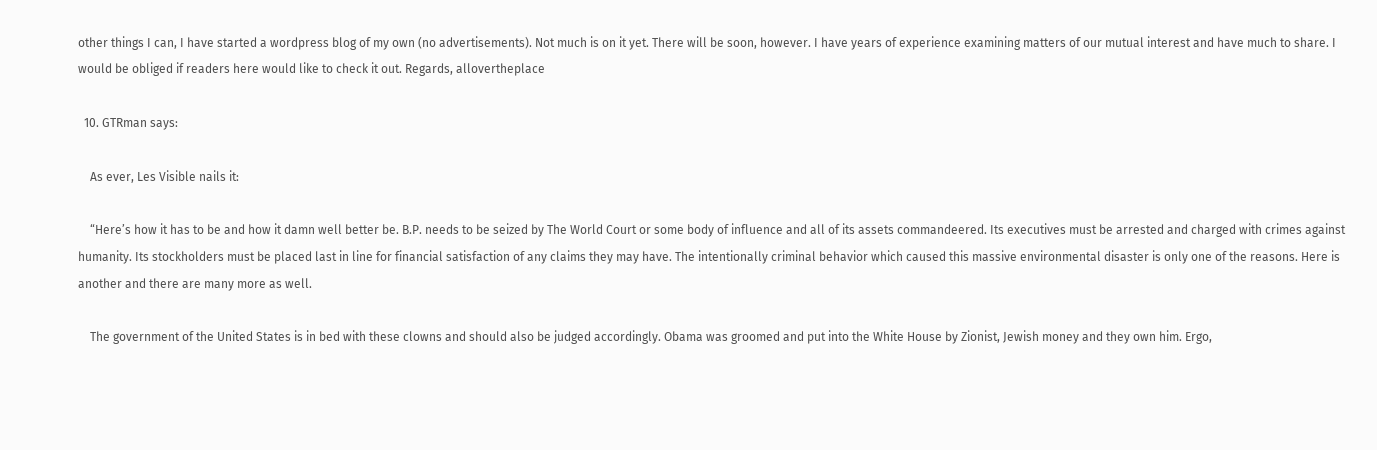other things I can, I have started a wordpress blog of my own (no advertisements). Not much is on it yet. There will be soon, however. I have years of experience examining matters of our mutual interest and have much to share. I would be obliged if readers here would like to check it out. Regards, allovertheplace

  10. GTRman says:

    As ever, Les Visible nails it:

    “Here’s how it has to be and how it damn well better be. B.P. needs to be seized by The World Court or some body of influence and all of its assets commandeered. Its executives must be arrested and charged with crimes against humanity. Its stockholders must be placed last in line for financial satisfaction of any claims they may have. The intentionally criminal behavior which caused this massive environmental disaster is only one of the reasons. Here is another and there are many more as well.

    The government of the United States is in bed with these clowns and should also be judged accordingly. Obama was groomed and put into the White House by Zionist, Jewish money and they own him. Ergo,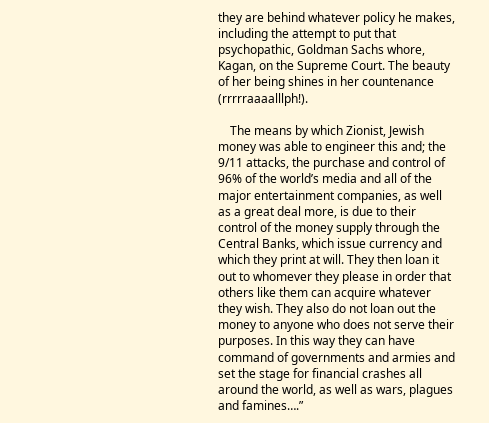they are behind whatever policy he makes, including the attempt to put that psychopathic, Goldman Sachs whore, Kagan, on the Supreme Court. The beauty of her being shines in her countenance (rrrrraaaalllph!).

    The means by which Zionist, Jewish money was able to engineer this and; the 9/11 attacks, the purchase and control of 96% of the world’s media and all of the major entertainment companies, as well as a great deal more, is due to their control of the money supply through the Central Banks, which issue currency and which they print at will. They then loan it out to whomever they please in order that others like them can acquire whatever they wish. They also do not loan out the money to anyone who does not serve their purposes. In this way they can have command of governments and armies and set the stage for financial crashes all around the world, as well as wars, plagues and famines….”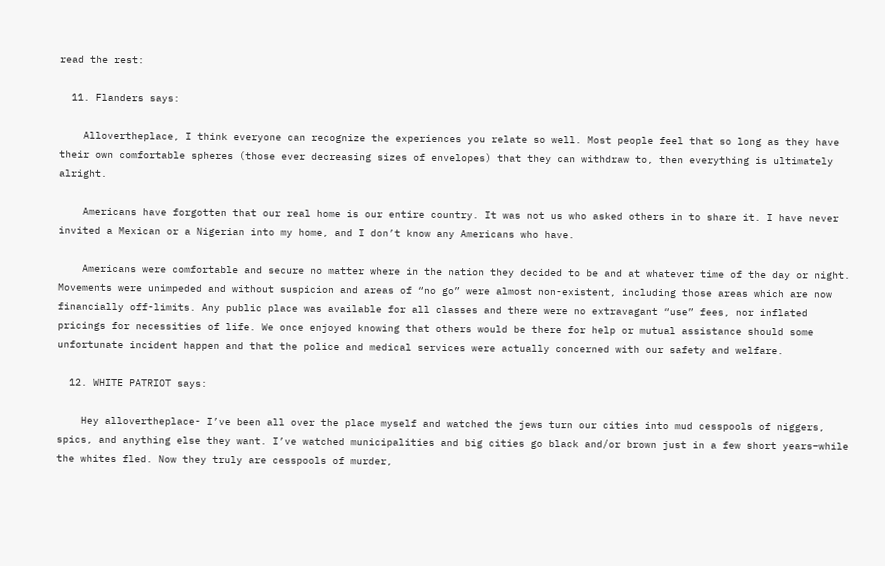read the rest:

  11. Flanders says:

    Allovertheplace, I think everyone can recognize the experiences you relate so well. Most people feel that so long as they have their own comfortable spheres (those ever decreasing sizes of envelopes) that they can withdraw to, then everything is ultimately alright.

    Americans have forgotten that our real home is our entire country. It was not us who asked others in to share it. I have never invited a Mexican or a Nigerian into my home, and I don’t know any Americans who have.

    Americans were comfortable and secure no matter where in the nation they decided to be and at whatever time of the day or night. Movements were unimpeded and without suspicion and areas of “no go” were almost non-existent, including those areas which are now financially off-limits. Any public place was available for all classes and there were no extravagant “use” fees, nor inflated pricings for necessities of life. We once enjoyed knowing that others would be there for help or mutual assistance should some unfortunate incident happen and that the police and medical services were actually concerned with our safety and welfare.

  12. WHITE PATRIOT says:

    Hey allovertheplace- I’ve been all over the place myself and watched the jews turn our cities into mud cesspools of niggers, spics, and anything else they want. I’ve watched municipalities and big cities go black and/or brown just in a few short years–while the whites fled. Now they truly are cesspools of murder,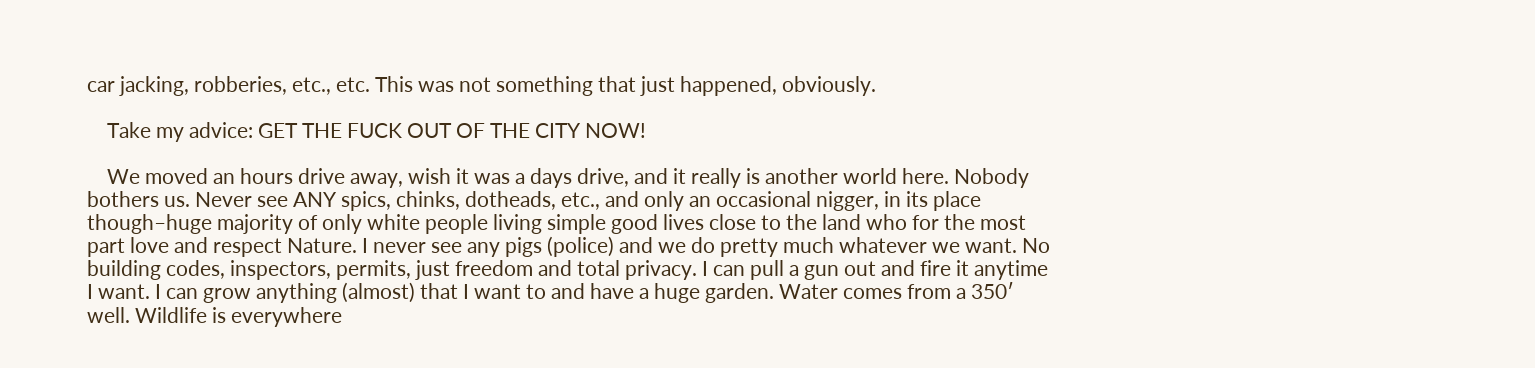car jacking, robberies, etc., etc. This was not something that just happened, obviously.

    Take my advice: GET THE FUCK OUT OF THE CITY NOW!

    We moved an hours drive away, wish it was a days drive, and it really is another world here. Nobody bothers us. Never see ANY spics, chinks, dotheads, etc., and only an occasional nigger, in its place though–huge majority of only white people living simple good lives close to the land who for the most part love and respect Nature. I never see any pigs (police) and we do pretty much whatever we want. No building codes, inspectors, permits, just freedom and total privacy. I can pull a gun out and fire it anytime I want. I can grow anything (almost) that I want to and have a huge garden. Water comes from a 350′ well. Wildlife is everywhere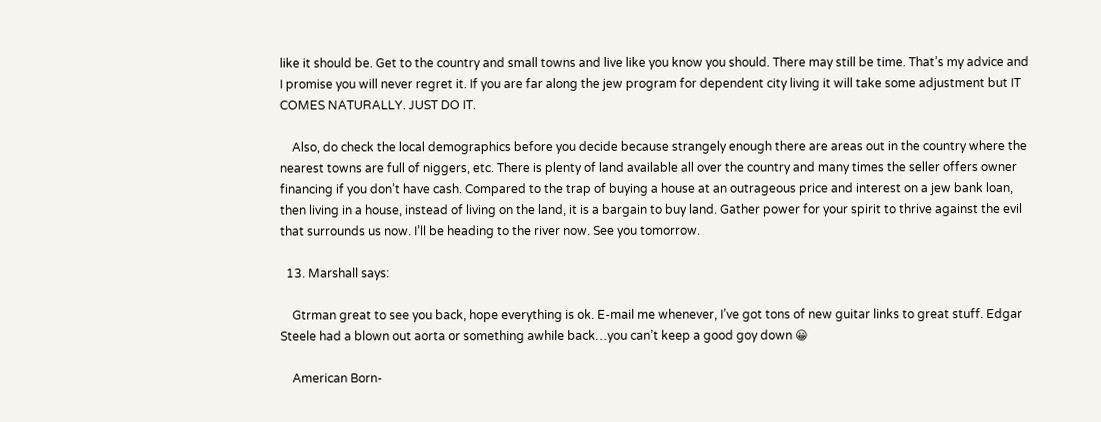like it should be. Get to the country and small towns and live like you know you should. There may still be time. That’s my advice and I promise you will never regret it. If you are far along the jew program for dependent city living it will take some adjustment but IT COMES NATURALLY. JUST DO IT.

    Also, do check the local demographics before you decide because strangely enough there are areas out in the country where the nearest towns are full of niggers, etc. There is plenty of land available all over the country and many times the seller offers owner financing if you don’t have cash. Compared to the trap of buying a house at an outrageous price and interest on a jew bank loan, then living in a house, instead of living on the land, it is a bargain to buy land. Gather power for your spirit to thrive against the evil that surrounds us now. I’ll be heading to the river now. See you tomorrow.

  13. Marshall says:

    Gtrman great to see you back, hope everything is ok. E-mail me whenever, I’ve got tons of new guitar links to great stuff. Edgar Steele had a blown out aorta or something awhile back…you can’t keep a good goy down 😀

    American Born-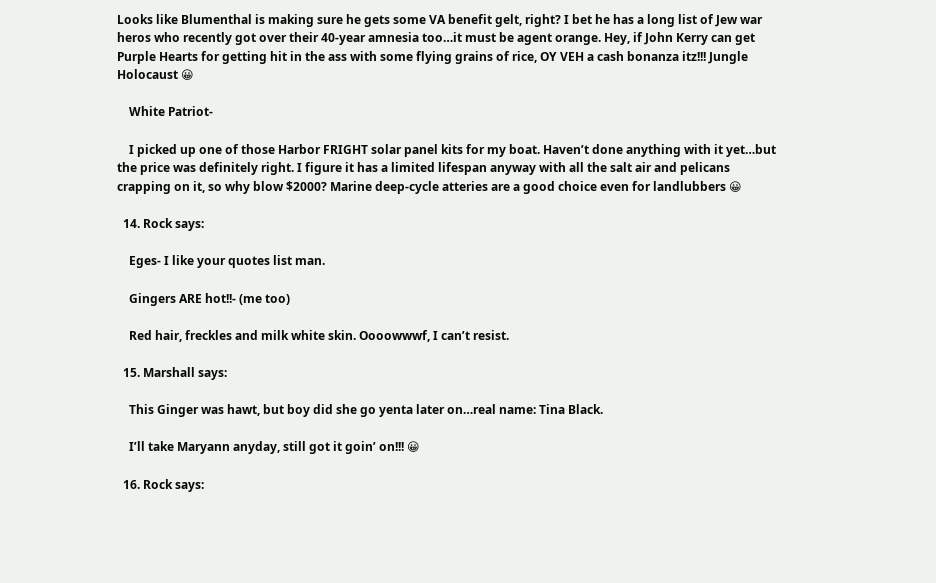Looks like Blumenthal is making sure he gets some VA benefit gelt, right? I bet he has a long list of Jew war heros who recently got over their 40-year amnesia too…it must be agent orange. Hey, if John Kerry can get Purple Hearts for getting hit in the ass with some flying grains of rice, OY VEH a cash bonanza itz!!! Jungle Holocaust 😀

    White Patriot-

    I picked up one of those Harbor FRIGHT solar panel kits for my boat. Haven’t done anything with it yet…but the price was definitely right. I figure it has a limited lifespan anyway with all the salt air and pelicans crapping on it, so why blow $2000? Marine deep-cycle atteries are a good choice even for landlubbers 😀

  14. Rock says:

    Eges- I like your quotes list man.

    Gingers ARE hot!!- (me too)

    Red hair, freckles and milk white skin. Oooowwwf, I can’t resist.

  15. Marshall says:

    This Ginger was hawt, but boy did she go yenta later on…real name: Tina Black.

    I’ll take Maryann anyday, still got it goin’ on!!! 😀

  16. Rock says: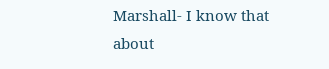Marshall- I know that about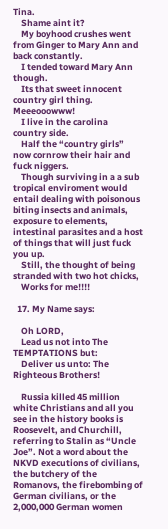Tina.
    Shame aint it?
    My boyhood crushes went from Ginger to Mary Ann and back constantly.
    I tended toward Mary Ann though.
    Its that sweet innocent country girl thing. Meeeooowww!
    I live in the carolina country side.
    Half the “country girls” now cornrow their hair and fuck niggers.
    Though surviving in a a sub tropical enviroment would entail dealing with poisonous biting insects and animals, exposure to elements, intestinal parasites and a host of things that will just fuck you up.
    Still, the thought of being stranded with two hot chicks,
    Works for me!!!!

  17. My Name says:

    Oh LORD,
    Lead us not into The TEMPTATIONS but:
    Deliver us unto: The Righteous Brothers!

    Russia killed 45 million white Christians and all you see in the history books is Roosevelt, and Churchill, referring to Stalin as “Uncle Joe”. Not a word about the NKVD executions of civilians, the butchery of the Romanovs, the firebombing of German civilians, or the 2,000,000 German women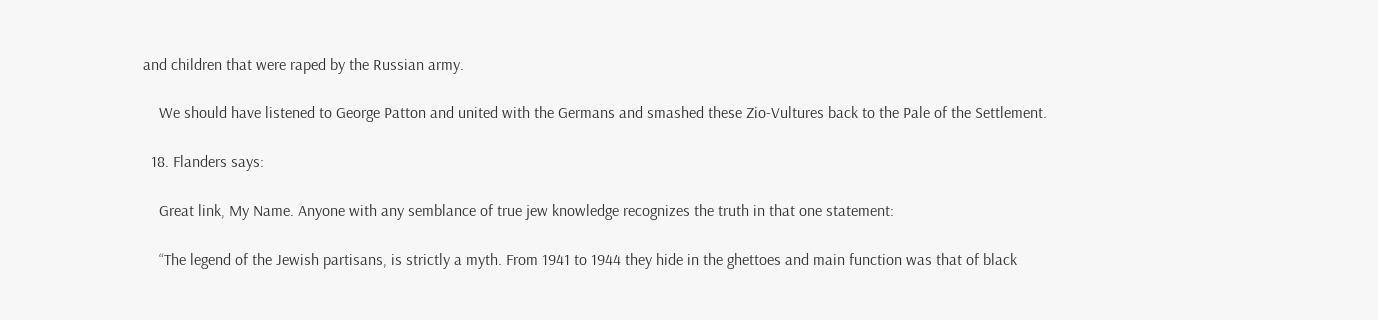and children that were raped by the Russian army.

    We should have listened to George Patton and united with the Germans and smashed these Zio-Vultures back to the Pale of the Settlement.

  18. Flanders says:

    Great link, My Name. Anyone with any semblance of true jew knowledge recognizes the truth in that one statement:

    “The legend of the Jewish partisans, is strictly a myth. From 1941 to 1944 they hide in the ghettoes and main function was that of black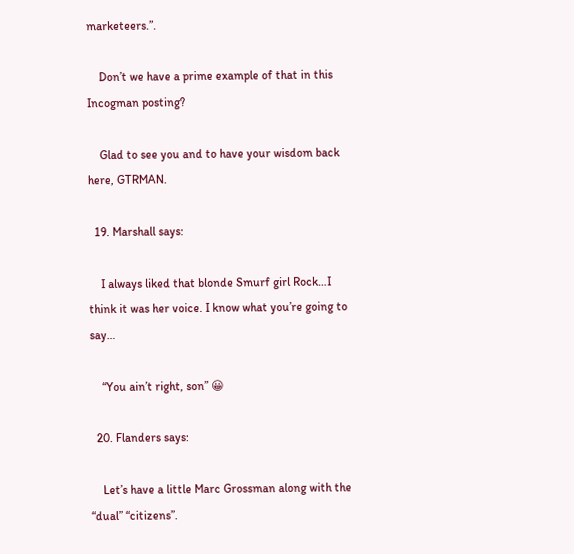marketeers.”.

    Don’t we have a prime example of that in this Incogman posting?

    Glad to see you and to have your wisdom back here, GTRMAN.

  19. Marshall says:

    I always liked that blonde Smurf girl Rock…I think it was her voice. I know what you’re going to say…

    “You ain’t right, son” 😀

  20. Flanders says:

    Let’s have a little Marc Grossman along with the “dual” “citizens”.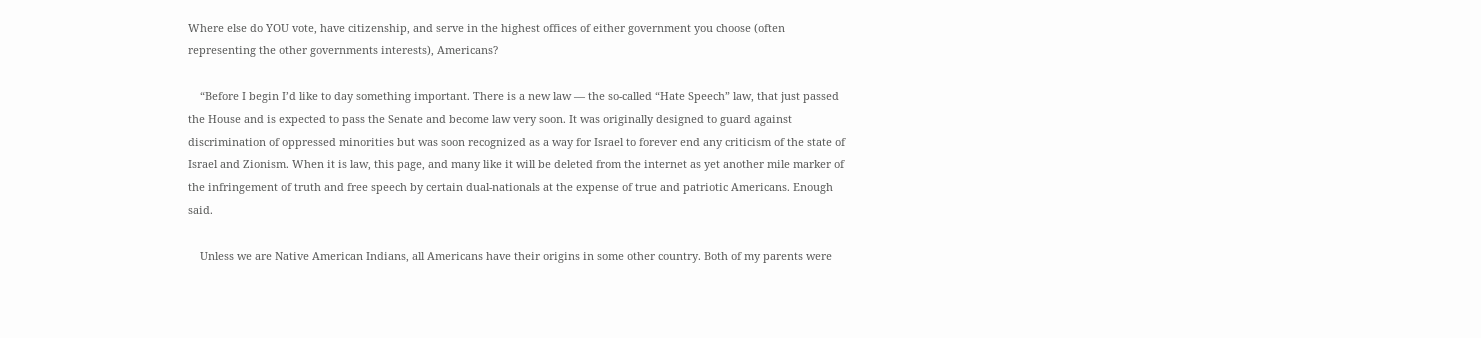Where else do YOU vote, have citizenship, and serve in the highest offices of either government you choose (often representing the other governments interests), Americans?

    “Before I begin I’d like to day something important. There is a new law — the so-called “Hate Speech” law, that just passed the House and is expected to pass the Senate and become law very soon. It was originally designed to guard against discrimination of oppressed minorities but was soon recognized as a way for Israel to forever end any criticism of the state of Israel and Zionism. When it is law, this page, and many like it will be deleted from the internet as yet another mile marker of the infringement of truth and free speech by certain dual-nationals at the expense of true and patriotic Americans. Enough said.

    Unless we are Native American Indians, all Americans have their origins in some other country. Both of my parents were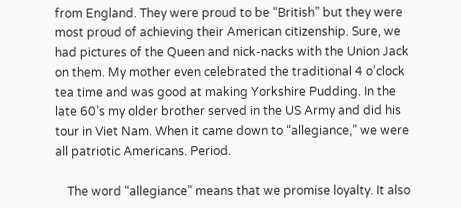from England. They were proud to be “British” but they were most proud of achieving their American citizenship. Sure, we had pictures of the Queen and nick-nacks with the Union Jack on them. My mother even celebrated the traditional 4 o’clock tea time and was good at making Yorkshire Pudding. In the late 60’s my older brother served in the US Army and did his tour in Viet Nam. When it came down to “allegiance,” we were all patriotic Americans. Period.

    The word “allegiance” means that we promise loyalty. It also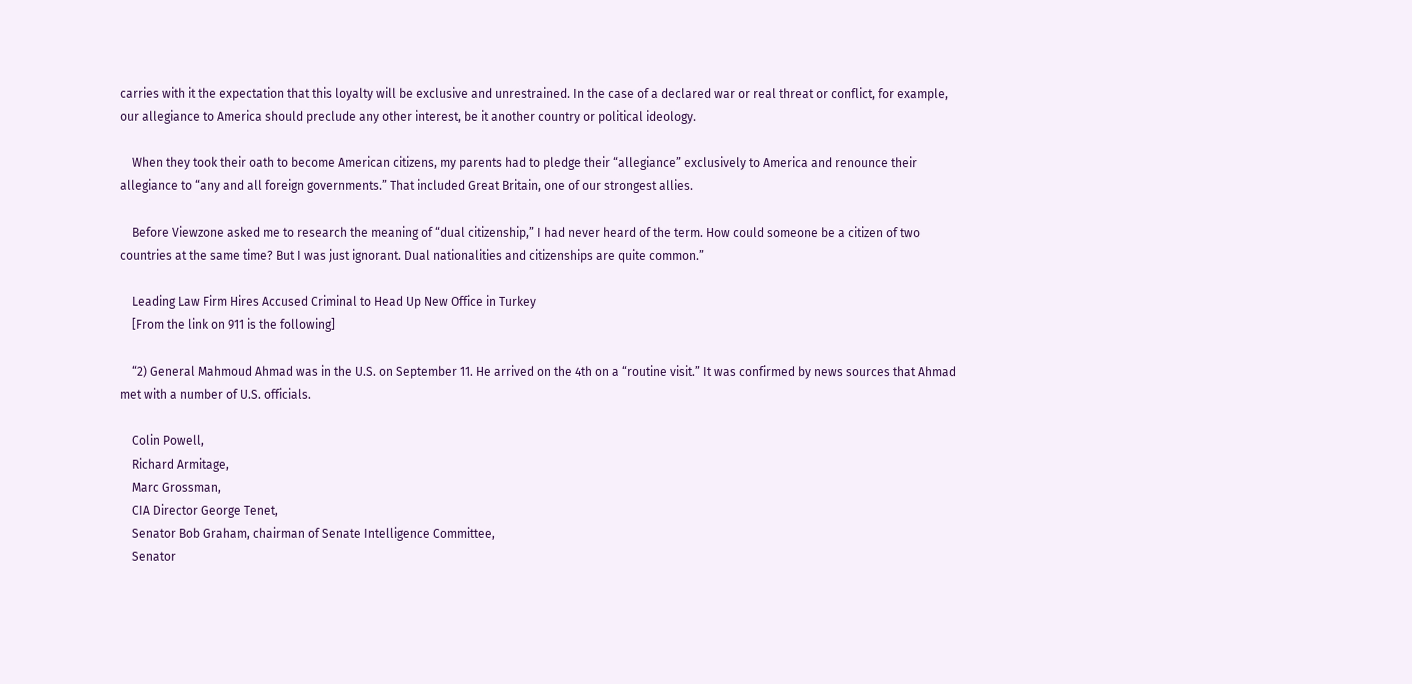carries with it the expectation that this loyalty will be exclusive and unrestrained. In the case of a declared war or real threat or conflict, for example, our allegiance to America should preclude any other interest, be it another country or political ideology.

    When they took their oath to become American citizens, my parents had to pledge their “allegiance” exclusively to America and renounce their allegiance to “any and all foreign governments.” That included Great Britain, one of our strongest allies.

    Before Viewzone asked me to research the meaning of “dual citizenship,” I had never heard of the term. How could someone be a citizen of two countries at the same time? But I was just ignorant. Dual nationalities and citizenships are quite common.”

    Leading Law Firm Hires Accused Criminal to Head Up New Office in Turkey
    [From the link on 911 is the following]

    “2) General Mahmoud Ahmad was in the U.S. on September 11. He arrived on the 4th on a “routine visit.” It was confirmed by news sources that Ahmad met with a number of U.S. officials.

    Colin Powell,
    Richard Armitage,
    Marc Grossman,
    CIA Director George Tenet,
    Senator Bob Graham, chairman of Senate Intelligence Committee,
    Senator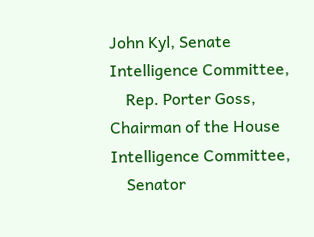John Kyl, Senate Intelligence Committee,
    Rep. Porter Goss, Chairman of the House Intelligence Committee,
    Senator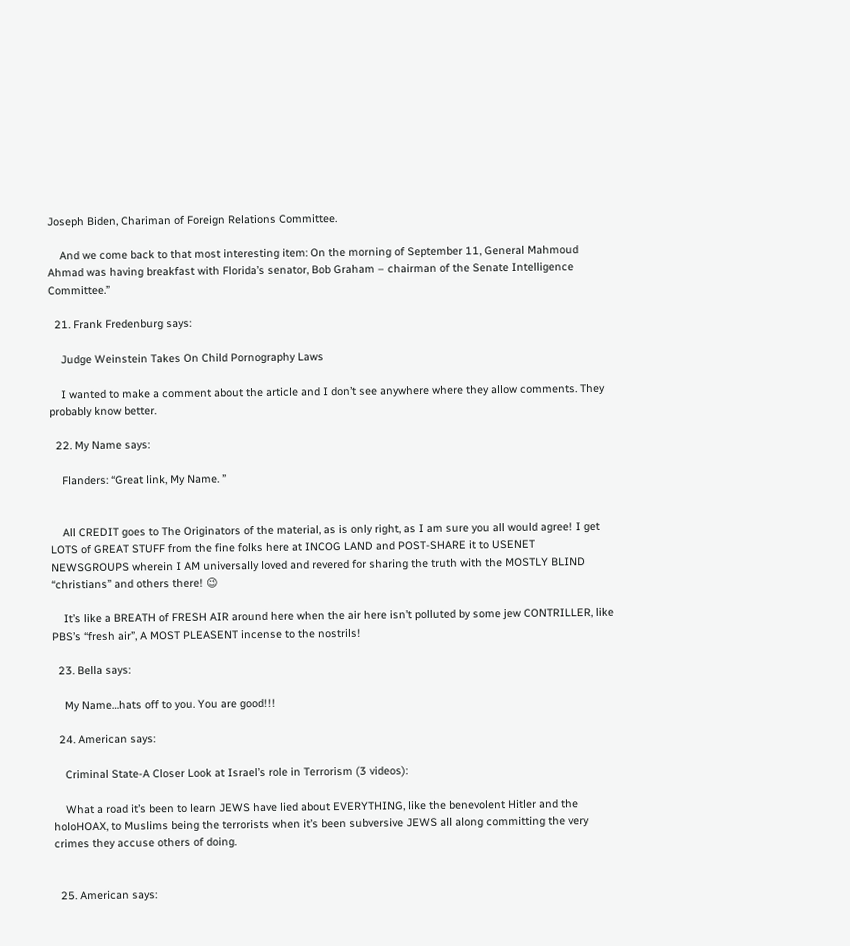Joseph Biden, Chariman of Foreign Relations Committee.

    And we come back to that most interesting item: On the morning of September 11, General Mahmoud Ahmad was having breakfast with Florida’s senator, Bob Graham – chairman of the Senate Intelligence Committee.”

  21. Frank Fredenburg says:

    Judge Weinstein Takes On Child Pornography Laws

    I wanted to make a comment about the article and I don’t see anywhere where they allow comments. They probably know better.

  22. My Name says:

    Flanders: “Great link, My Name. ”


    All CREDIT goes to The Originators of the material, as is only right, as I am sure you all would agree! I get LOTS of GREAT STUFF from the fine folks here at INCOG LAND and POST-SHARE it to USENET NEWSGROUPS wherein I AM universally loved and revered for sharing the truth with the MOSTLY BLIND “christians” and others there! 😉

    It’s like a BREATH of FRESH AIR around here when the air here isn’t polluted by some jew CONTRILLER, like PBS’s “fresh air”, A MOST PLEASENT incense to the nostrils!

  23. Bella says:

    My Name…hats off to you. You are good!!!

  24. American says:

    Criminal State-A Closer Look at Israel’s role in Terrorism (3 videos):

    What a road it’s been to learn JEWS have lied about EVERYTHING, like the benevolent Hitler and the holoHOAX, to Muslims being the terrorists when it’s been subversive JEWS all along committing the very crimes they accuse others of doing.


  25. American says: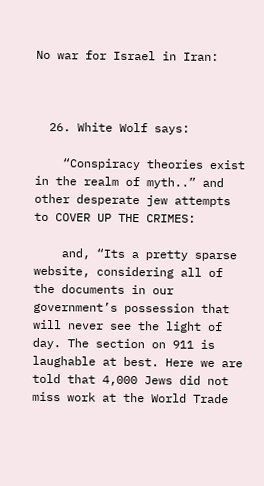No war for Israel in Iran:



  26. White Wolf says:

    “Conspiracy theories exist in the realm of myth..” and other desperate jew attempts to COVER UP THE CRIMES:

    and, “Its a pretty sparse website, considering all of the documents in our government’s possession that will never see the light of day. The section on 911 is laughable at best. Here we are told that 4,000 Jews did not miss work at the World Trade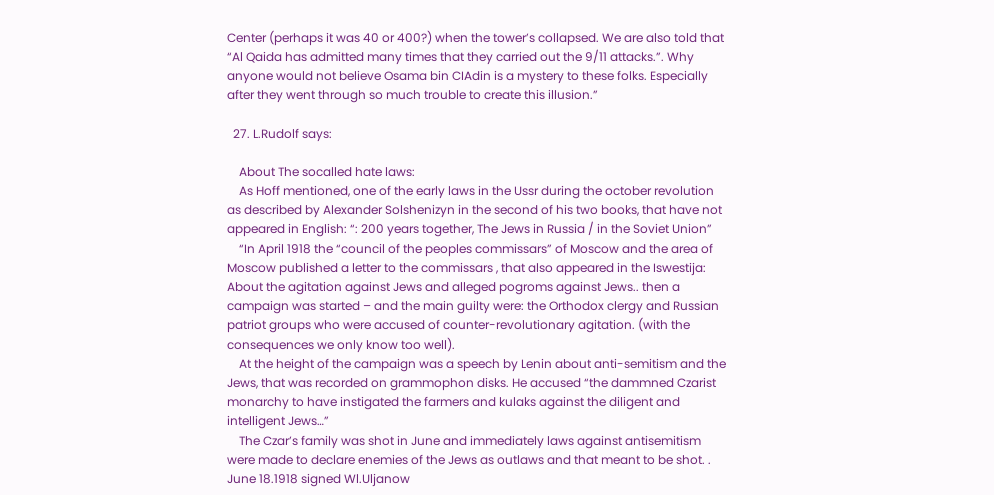Center (perhaps it was 40 or 400?) when the tower’s collapsed. We are also told that “Al Qaida has admitted many times that they carried out the 9/11 attacks.”. Why anyone would not believe Osama bin CIAdin is a mystery to these folks. Especially after they went through so much trouble to create this illusion.”

  27. L.Rudolf says:

    About The socalled hate laws:
    As Hoff mentioned, one of the early laws in the Ussr during the october revolution as described by Alexander Solshenizyn in the second of his two books, that have not appeared in English: “: 200 years together, The Jews in Russia / in the Soviet Union”
    “In April 1918 the “council of the peoples commissars” of Moscow and the area of Moscow published a letter to the commissars , that also appeared in the Iswestija: About the agitation against Jews and alleged pogroms against Jews.. then a campaign was started – and the main guilty were: the Orthodox clergy and Russian patriot groups who were accused of counter-revolutionary agitation. (with the consequences we only know too well).
    At the height of the campaign was a speech by Lenin about anti-semitism and the Jews, that was recorded on grammophon disks. He accused “the dammned Czarist monarchy to have instigated the farmers and kulaks against the diligent and intelligent Jews…”
    The Czar’s family was shot in June and immediately laws against antisemitism were made to declare enemies of the Jews as outlaws and that meant to be shot. . June 18.1918 signed Wl.Uljanow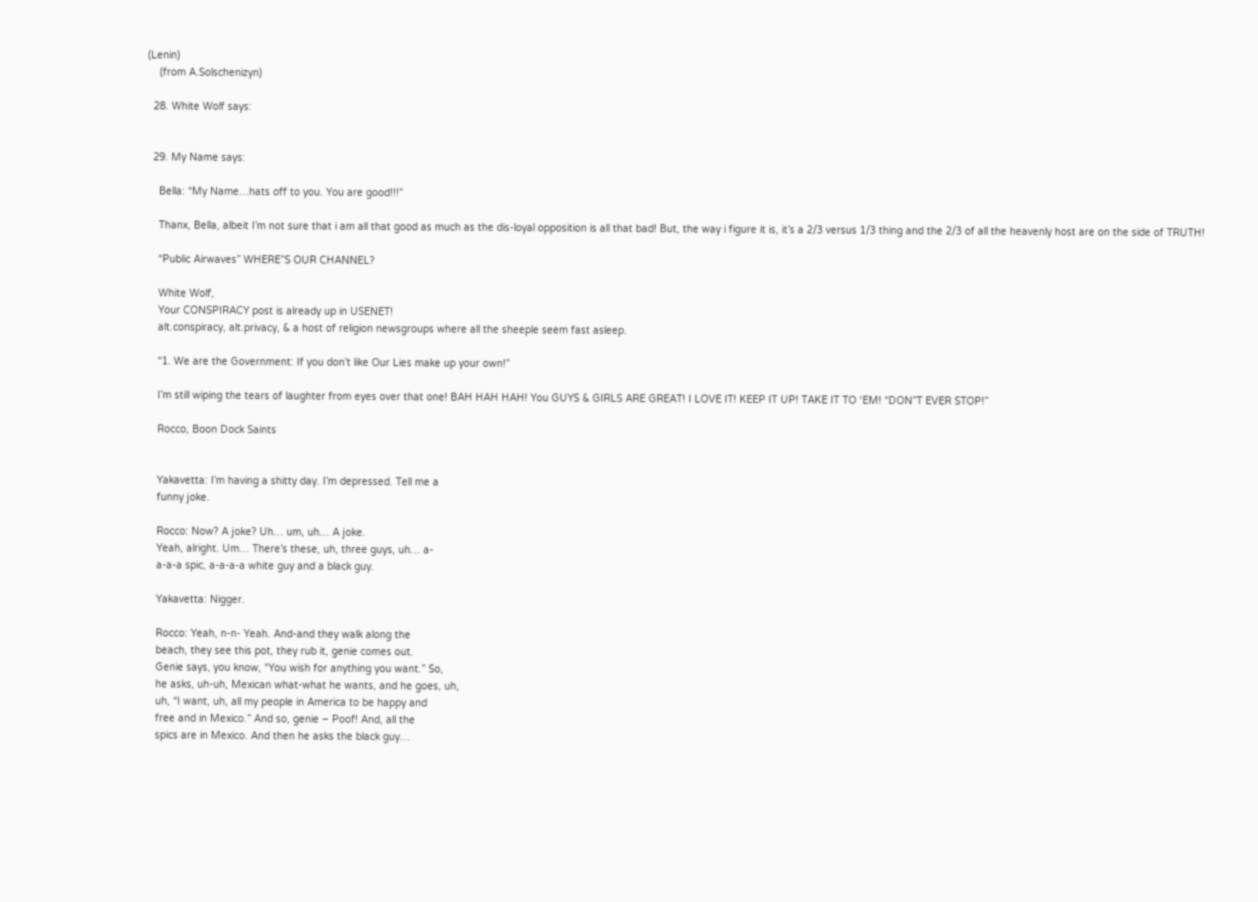(Lenin)
    (from A.Solschenizyn)

  28. White Wolf says:


  29. My Name says:

    Bella: “My Name…hats off to you. You are good!!!”

    Thanx, Bella, albeit I’m not sure that i am all that good as much as the dis-loyal opposition is all that bad! But, the way i figure it is, it’s a 2/3 versus 1/3 thing and the 2/3 of all the heavenly host are on the side of TRUTH!

    “Public Airwaves” WHERE”S OUR CHANNEL?

    White Wolf,
    Your CONSPIRACY post is already up in USENET!
    alt.conspiracy, alt.privacy, & a host of religion newsgroups where all the sheeple seem fast asleep.

    “1. We are the Government: If you don’t like Our Lies make up your own!”

    I’m still wiping the tears of laughter from eyes over that one! BAH HAH HAH! You GUYS & GIRLS ARE GREAT! I LOVE IT! KEEP IT UP! TAKE IT TO ‘EM! “DON”T EVER STOP!”

    Rocco, Boon Dock Saints


    Yakavetta: I’m having a shitty day. I’m depressed. Tell me a
    funny joke.

    Rocco: Now? A joke? Uh… um, uh… A joke.
    Yeah, alright. Um… There’s these, uh, three guys, uh… a-
    a-a-a spic, a-a-a-a white guy and a black guy.

    Yakavetta: Nigger.

    Rocco: Yeah, n-n- Yeah. And-and they walk along the
    beach, they see this pot, they rub it, genie comes out.
    Genie says, you know, “You wish for anything you want.” So,
    he asks, uh-uh, Mexican what-what he wants, and he goes, uh,
    uh, “I want, uh, all my people in America to be happy and
    free and in Mexico.” And so, genie – Poof! And, all the
    spics are in Mexico. And then he asks the black guy…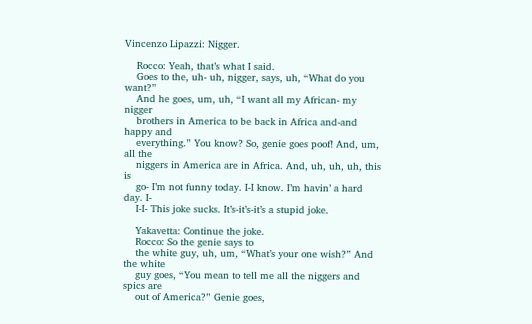Vincenzo Lipazzi: Nigger.

    Rocco: Yeah, that’s what I said.
    Goes to the, uh- uh, nigger, says, uh, “What do you want?”
    And he goes, um, uh, “I want all my African- my nigger
    brothers in America to be back in Africa and-and happy and
    everything.” You know? So, genie goes poof! And, um, all the
    niggers in America are in Africa. And, uh, uh, uh, this is
    go- I’m not funny today. I-I know. I’m havin’ a hard day. I-
    I-I- This joke sucks. It’s-it’s-it’s a stupid joke.

    Yakavetta: Continue the joke.
    Rocco: So the genie says to
    the white guy, uh, um, “What’s your one wish?” And the white
    guy goes, “You mean to tell me all the niggers and spics are
    out of America?” Genie goes,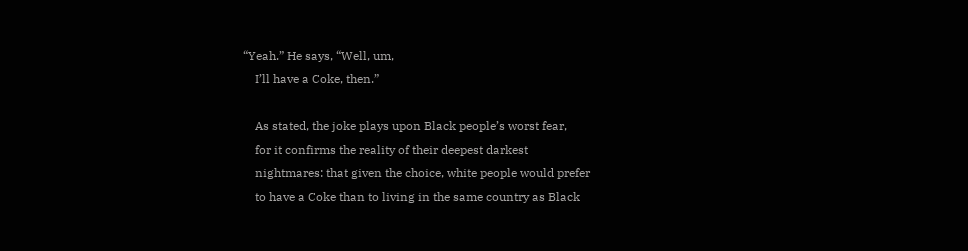“Yeah.” He says, “Well, um,
    I’ll have a Coke, then.”

    As stated, the joke plays upon Black people’s worst fear,
    for it confirms the reality of their deepest darkest
    nightmares: that given the choice, white people would prefer
    to have a Coke than to living in the same country as Black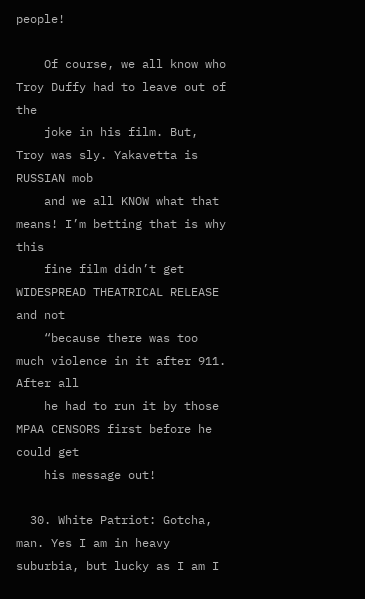people!

    Of course, we all know who Troy Duffy had to leave out of the
    joke in his film. But, Troy was sly. Yakavetta is RUSSIAN mob
    and we all KNOW what that means! I’m betting that is why this
    fine film didn’t get WIDESPREAD THEATRICAL RELEASE and not
    “because there was too much violence in it after 911. After all
    he had to run it by those MPAA CENSORS first before he could get
    his message out!

  30. White Patriot: Gotcha, man. Yes I am in heavy suburbia, but lucky as I am I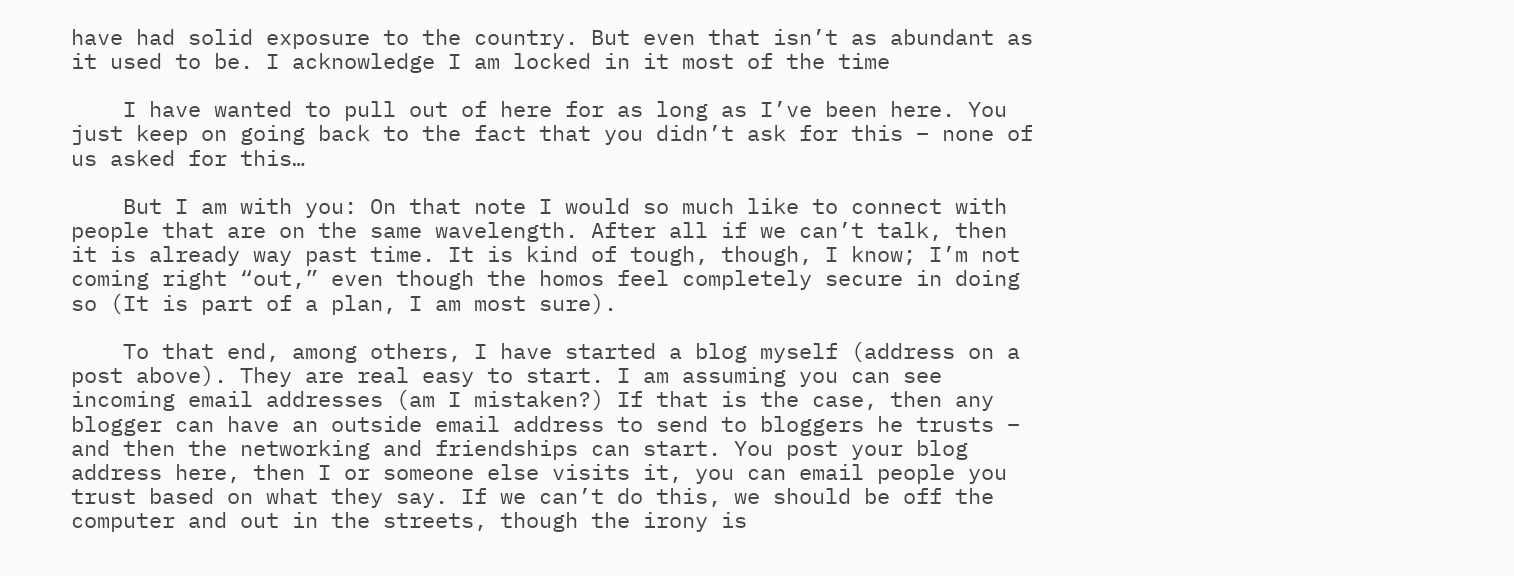have had solid exposure to the country. But even that isn’t as abundant as it used to be. I acknowledge I am locked in it most of the time

    I have wanted to pull out of here for as long as I’ve been here. You just keep on going back to the fact that you didn’t ask for this – none of us asked for this…

    But I am with you: On that note I would so much like to connect with people that are on the same wavelength. After all if we can’t talk, then it is already way past time. It is kind of tough, though, I know; I’m not coming right “out,” even though the homos feel completely secure in doing so (It is part of a plan, I am most sure).

    To that end, among others, I have started a blog myself (address on a post above). They are real easy to start. I am assuming you can see incoming email addresses (am I mistaken?) If that is the case, then any blogger can have an outside email address to send to bloggers he trusts – and then the networking and friendships can start. You post your blog address here, then I or someone else visits it, you can email people you trust based on what they say. If we can’t do this, we should be off the computer and out in the streets, though the irony is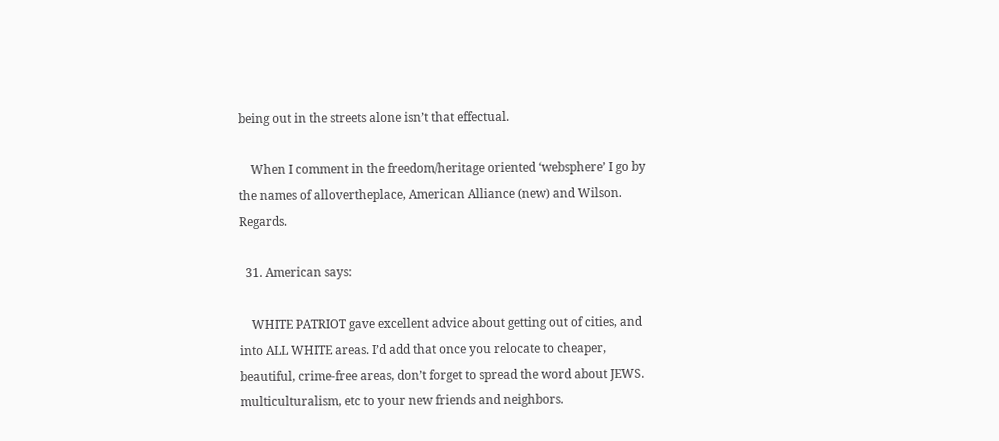being out in the streets alone isn’t that effectual.

    When I comment in the freedom/heritage oriented ‘websphere’ I go by the names of allovertheplace, American Alliance (new) and Wilson. Regards.

  31. American says:

    WHITE PATRIOT gave excellent advice about getting out of cities, and into ALL WHITE areas. I’d add that once you relocate to cheaper, beautiful, crime-free areas, don’t forget to spread the word about JEWS. multiculturalism, etc to your new friends and neighbors.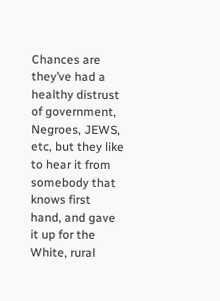Chances are they’ve had a healthy distrust of government, Negroes, JEWS, etc, but they like to hear it from somebody that knows first hand, and gave it up for the White, rural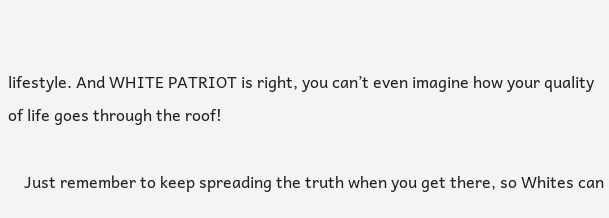lifestyle. And WHITE PATRIOT is right, you can’t even imagine how your quality of life goes through the roof!

    Just remember to keep spreading the truth when you get there, so Whites can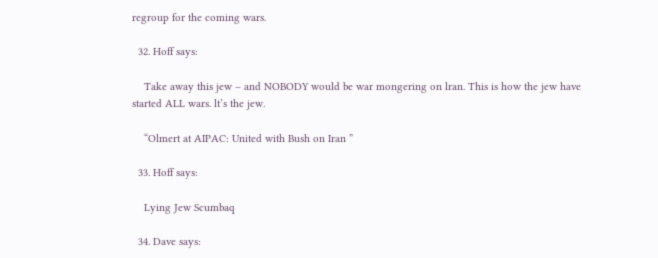regroup for the coming wars.

  32. Hoff says:

    Take away this jew – and NOBODY would be war mongering on lran. This is how the jew have started ALL wars. lt’s the jew.

    “Olmert at AIPAC: United with Bush on Iran ”

  33. Hoff says:

    Lying Jew Scumbaq

  34. Dave says: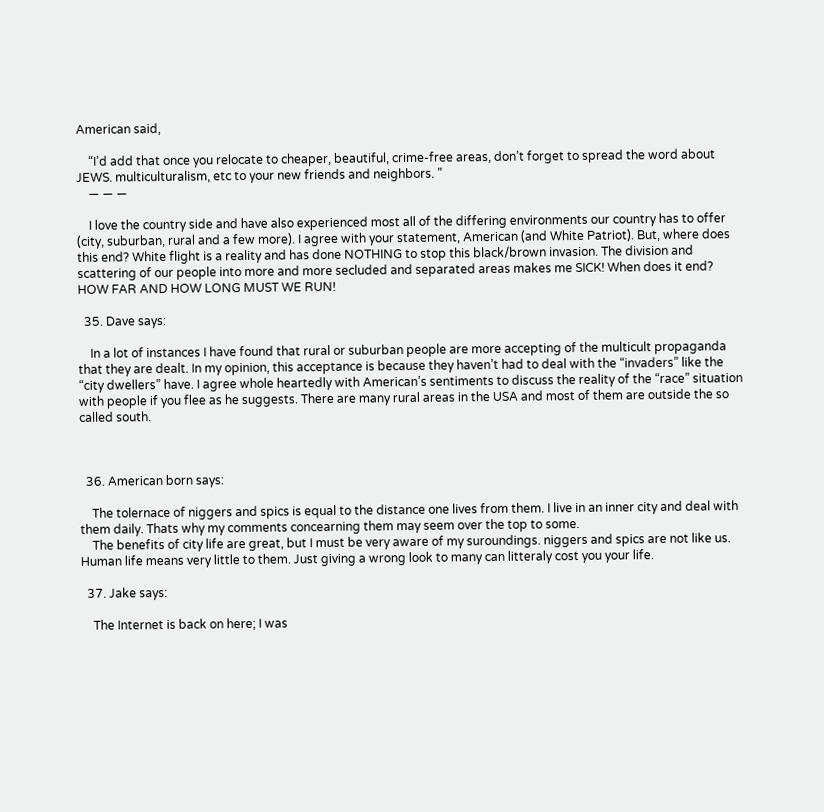American said,

    “I’d add that once you relocate to cheaper, beautiful, crime-free areas, don’t forget to spread the word about JEWS. multiculturalism, etc to your new friends and neighbors. ”
    — — —

    I love the country side and have also experienced most all of the differing environments our country has to offer (city, suburban, rural and a few more). I agree with your statement, American (and White Patriot). But, where does this end? White flight is a reality and has done NOTHING to stop this black/brown invasion. The division and scattering of our people into more and more secluded and separated areas makes me SICK! When does it end? HOW FAR AND HOW LONG MUST WE RUN!

  35. Dave says:

    In a lot of instances I have found that rural or suburban people are more accepting of the multicult propaganda that they are dealt. In my opinion, this acceptance is because they haven’t had to deal with the “invaders” like the “city dwellers” have. I agree whole heartedly with American’s sentiments to discuss the reality of the “race” situation with people if you flee as he suggests. There are many rural areas in the USA and most of them are outside the so called south.



  36. American born says:

    The tolernace of niggers and spics is equal to the distance one lives from them. I live in an inner city and deal with them daily. Thats why my comments concearning them may seem over the top to some.
    The benefits of city life are great, but I must be very aware of my suroundings. niggers and spics are not like us. Human life means very little to them. Just giving a wrong look to many can litteraly cost you your life.

  37. Jake says:

    The Internet is back on here; I was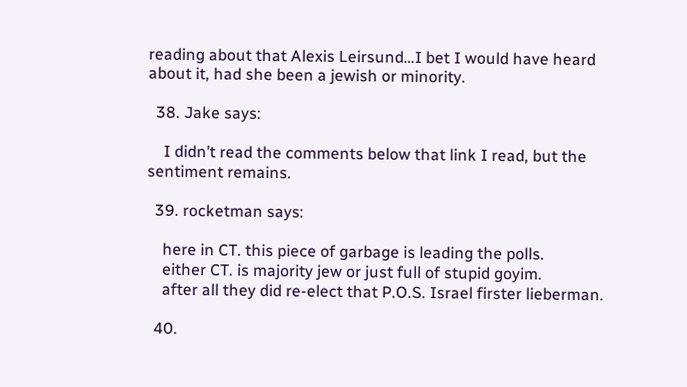reading about that Alexis Leirsund…I bet I would have heard about it, had she been a jewish or minority.

  38. Jake says:

    I didn’t read the comments below that link I read, but the sentiment remains.

  39. rocketman says:

    here in CT. this piece of garbage is leading the polls.
    either CT. is majority jew or just full of stupid goyim.
    after all they did re-elect that P.O.S. Israel firster lieberman.

  40.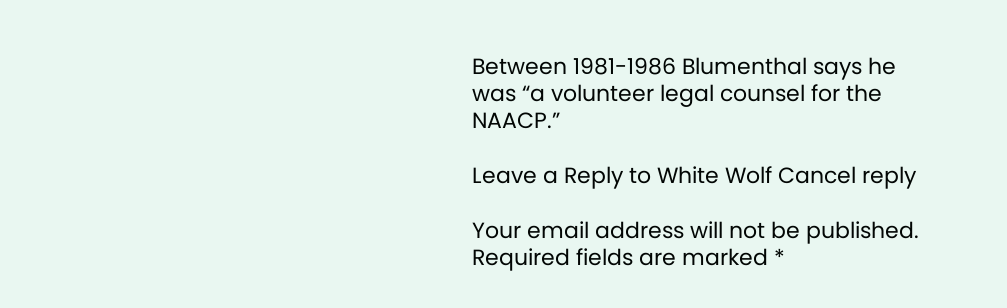Between 1981-1986 Blumenthal says he was “a volunteer legal counsel for the NAACP.”

Leave a Reply to White Wolf Cancel reply

Your email address will not be published. Required fields are marked *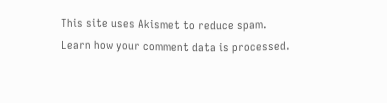This site uses Akismet to reduce spam. Learn how your comment data is processed.